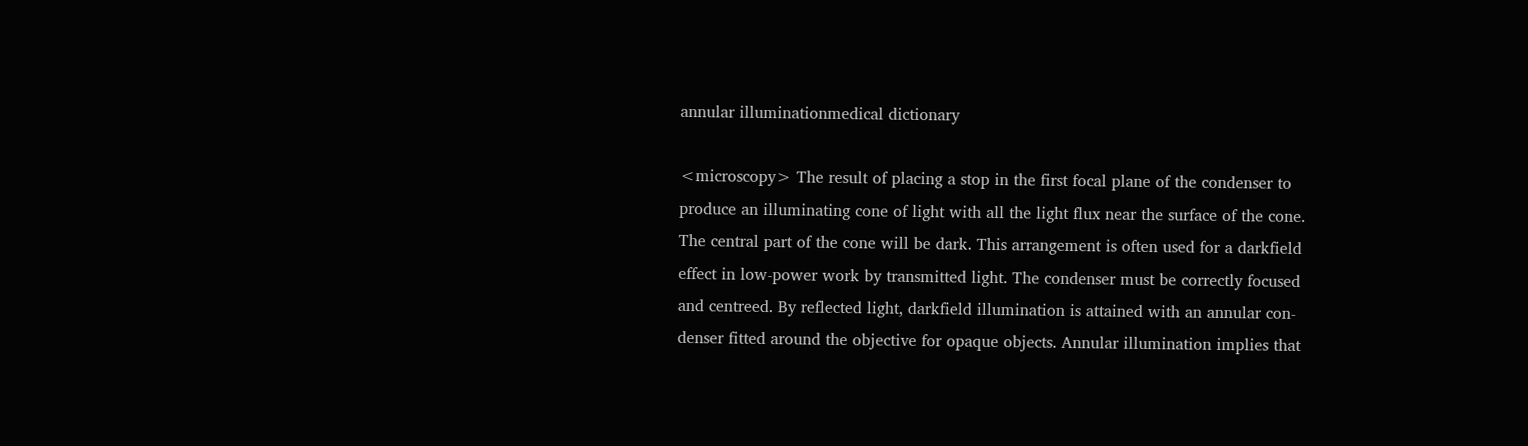annular illuminationmedical dictionary

<microscopy> The result of placing a stop in the first focal plane of the condenser to produce an illuminating cone of light with all the light flux near the surface of the cone. The central part of the cone will be dark. This arrangement is often used for a darkfield effect in low-power work by transmitted light. The condenser must be correctly focused and centreed. By reflected light, darkfield illumination is attained with an annular con-denser fitted around the objective for opaque objects. Annular illumination implies that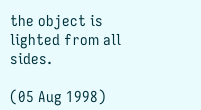the object is lighted from all sides.

(05 Aug 1998)